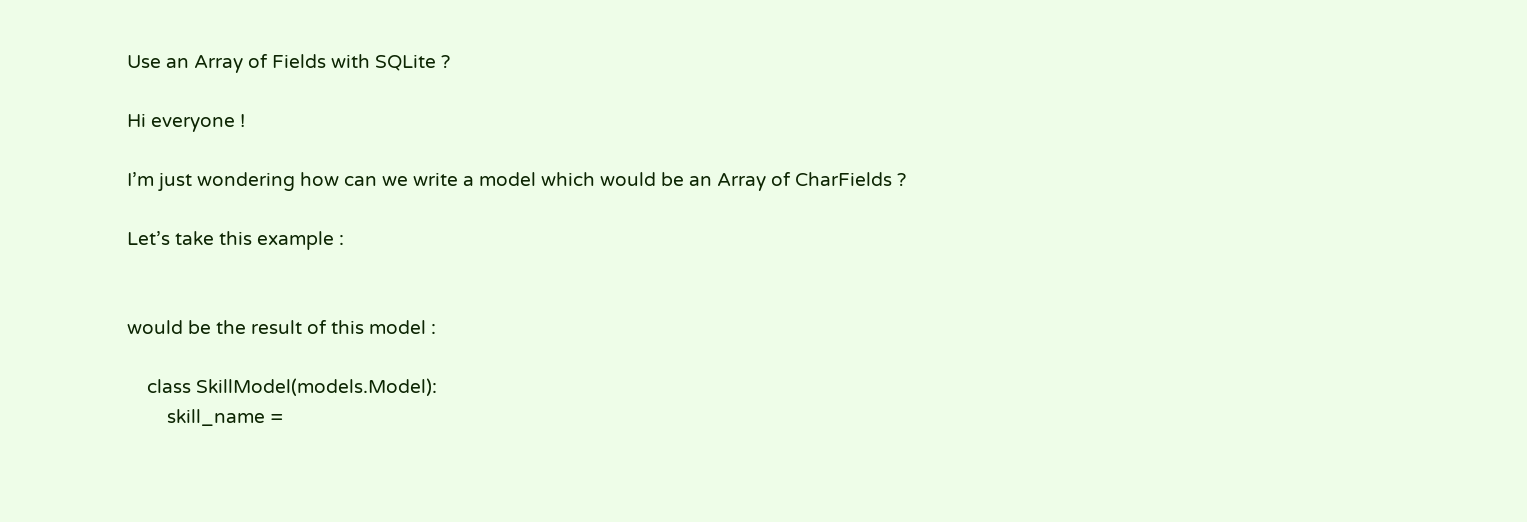Use an Array of Fields with SQLite ?

Hi everyone !

I’m just wondering how can we write a model which would be an Array of CharFields ?

Let’s take this example :


would be the result of this model :

    class SkillModel(models.Model):
        skill_name =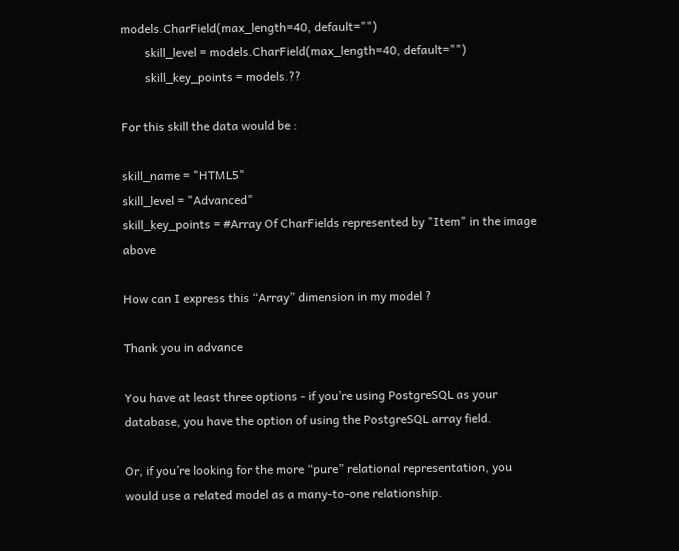models.CharField(max_length=40, default="")
        skill_level = models.CharField(max_length=40, default="")
        skill_key_points = models.??

For this skill the data would be :

skill_name = "HTML5"
skill_level = "Advanced"
skill_key_points = #Array Of CharFields represented by "Item" in the image above

How can I express this “Array” dimension in my model ?

Thank you in advance

You have at least three options - if you’re using PostgreSQL as your database, you have the option of using the PostgreSQL array field.

Or, if you’re looking for the more “pure” relational representation, you would use a related model as a many-to-one relationship.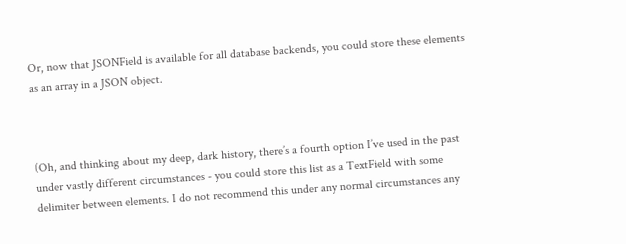Or, now that JSONField is available for all database backends, you could store these elements as an array in a JSON object.



(Oh, and thinking about my deep, dark history, there’s a fourth option I’ve used in the past under vastly different circumstances - you could store this list as a TextField with some delimiter between elements. I do not recommend this under any normal circumstances any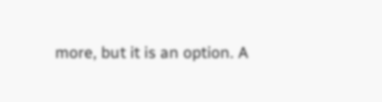more, but it is an option. A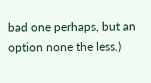bad one perhaps, but an option none the less.)